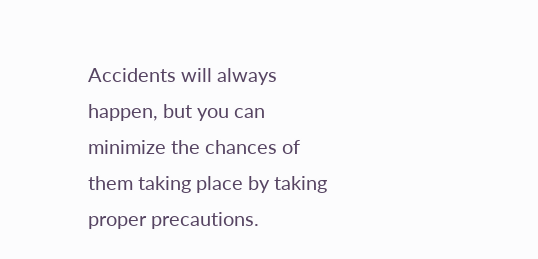Accidents will always happen, but you can minimize the chances of them taking place by taking proper precautions.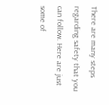There are many steps regarding safety that you can follow. Here are just some of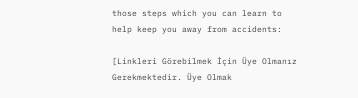those steps which you can learn to help keep you away from accidents:

[Linkleri Görebilmek İçin Üye Olmanız Gerekmektedir. Üye Olmak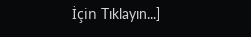İçin Tıklayın...]